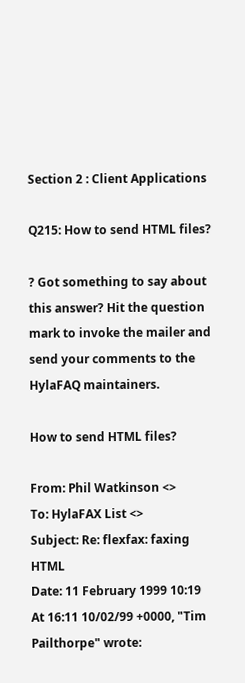Section 2 : Client Applications

Q215: How to send HTML files?

? Got something to say about this answer? Hit the question mark to invoke the mailer and send your comments to the HylaFAQ maintainers.

How to send HTML files?

From: Phil Watkinson <>
To: HylaFAX List <>
Subject: Re: flexfax: faxing HTML
Date: 11 February 1999 10:19
At 16:11 10/02/99 +0000, "Tim Pailthorpe" wrote: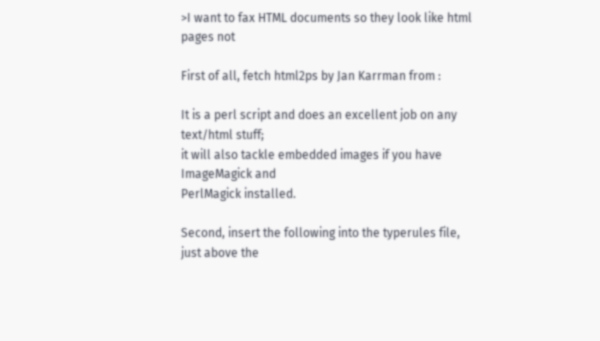>I want to fax HTML documents so they look like html pages not

First of all, fetch html2ps by Jan Karrman from :

It is a perl script and does an excellent job on any text/html stuff;
it will also tackle embedded images if you have ImageMagick and
PerlMagick installed.

Second, insert the following into the typerules file, just above the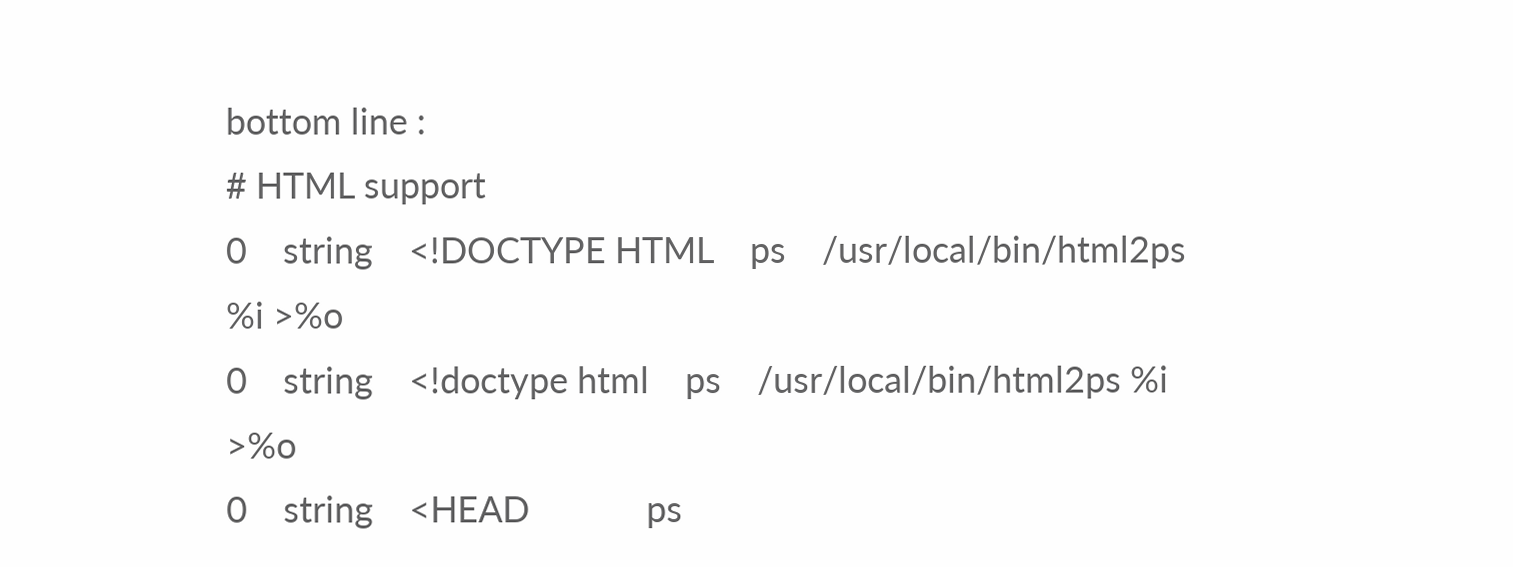bottom line :
# HTML support
0    string    <!DOCTYPE HTML    ps    /usr/local/bin/html2ps %i >%o
0    string    <!doctype html    ps    /usr/local/bin/html2ps %i >%o
0    string    <HEAD             ps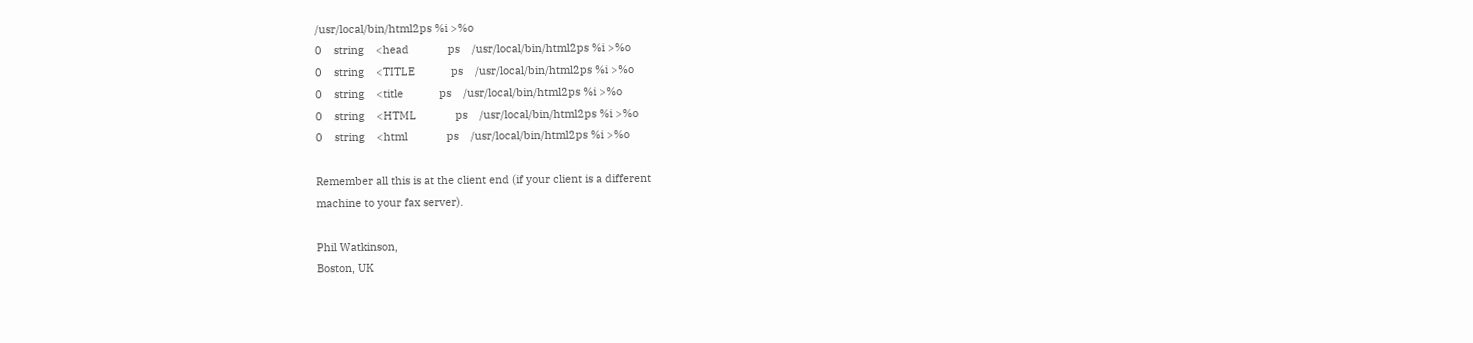/usr/local/bin/html2ps %i >%o
0    string    <head             ps    /usr/local/bin/html2ps %i >%o
0    string    <TITLE            ps    /usr/local/bin/html2ps %i >%o
0    string    <title            ps    /usr/local/bin/html2ps %i >%o
0    string    <HTML             ps    /usr/local/bin/html2ps %i >%o
0    string    <html             ps    /usr/local/bin/html2ps %i >%o

Remember all this is at the client end (if your client is a different
machine to your fax server).

Phil Watkinson,
Boston, UK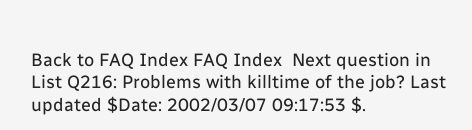Back to FAQ Index FAQ Index  Next question in List Q216: Problems with killtime of the job? Last updated $Date: 2002/03/07 09:17:53 $.